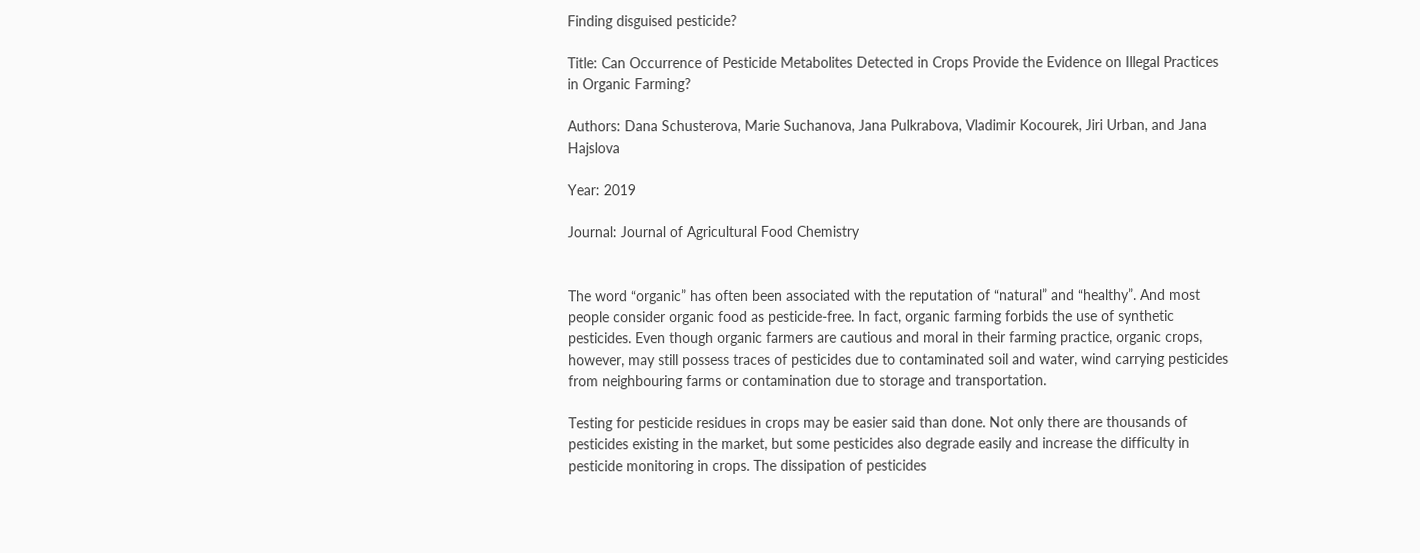Finding disguised pesticide?

Title: Can Occurrence of Pesticide Metabolites Detected in Crops Provide the Evidence on Illegal Practices in Organic Farming?

Authors: Dana Schusterova, Marie Suchanova, Jana Pulkrabova, Vladimir Kocourek, Jiri Urban, and Jana Hajslova

Year: 2019

Journal: Journal of Agricultural Food Chemistry


The word “organic” has often been associated with the reputation of “natural” and “healthy”. And most people consider organic food as pesticide-free. In fact, organic farming forbids the use of synthetic pesticides. Even though organic farmers are cautious and moral in their farming practice, organic crops, however, may still possess traces of pesticides due to contaminated soil and water, wind carrying pesticides from neighbouring farms or contamination due to storage and transportation.

Testing for pesticide residues in crops may be easier said than done. Not only there are thousands of pesticides existing in the market, but some pesticides also degrade easily and increase the difficulty in pesticide monitoring in crops. The dissipation of pesticides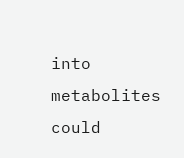into metabolites could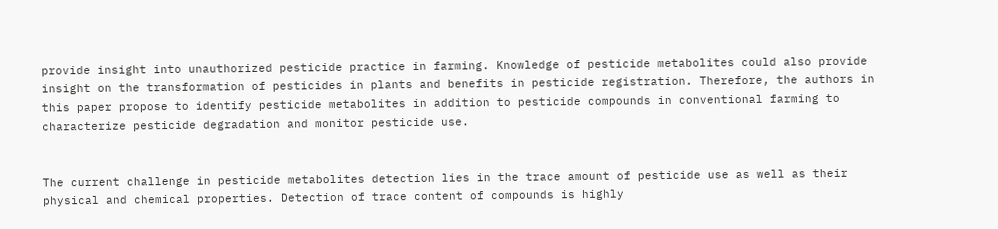provide insight into unauthorized pesticide practice in farming. Knowledge of pesticide metabolites could also provide insight on the transformation of pesticides in plants and benefits in pesticide registration. Therefore, the authors in this paper propose to identify pesticide metabolites in addition to pesticide compounds in conventional farming to characterize pesticide degradation and monitor pesticide use.


The current challenge in pesticide metabolites detection lies in the trace amount of pesticide use as well as their physical and chemical properties. Detection of trace content of compounds is highly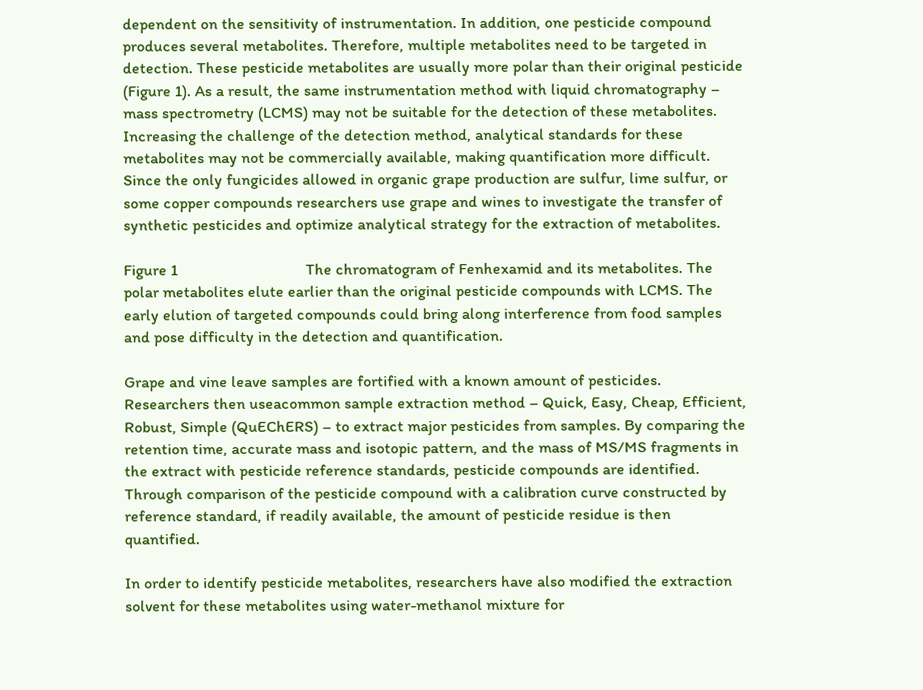dependent on the sensitivity of instrumentation. In addition, one pesticide compound produces several metabolites. Therefore, multiple metabolites need to be targeted in detection. These pesticide metabolites are usually more polar than their original pesticide (Figure 1). As a result, the same instrumentation method with liquid chromatography – mass spectrometry (LCMS) may not be suitable for the detection of these metabolites. Increasing the challenge of the detection method, analytical standards for these metabolites may not be commercially available, making quantification more difficult. Since the only fungicides allowed in organic grape production are sulfur, lime sulfur, or some copper compounds researchers use grape and wines to investigate the transfer of synthetic pesticides and optimize analytical strategy for the extraction of metabolites.

Figure 1                                The chromatogram of Fenhexamid and its metabolites. The polar metabolites elute earlier than the original pesticide compounds with LCMS. The early elution of targeted compounds could bring along interference from food samples and pose difficulty in the detection and quantification.

Grape and vine leave samples are fortified with a known amount of pesticides. Researchers then useacommon sample extraction method – Quick, Easy, Cheap, Efficient, Robust, Simple (QuEChERS) – to extract major pesticides from samples. By comparing the retention time, accurate mass and isotopic pattern, and the mass of MS/MS fragments in the extract with pesticide reference standards, pesticide compounds are identified. Through comparison of the pesticide compound with a calibration curve constructed by reference standard, if readily available, the amount of pesticide residue is then quantified.

In order to identify pesticide metabolites, researchers have also modified the extraction solvent for these metabolites using water-methanol mixture for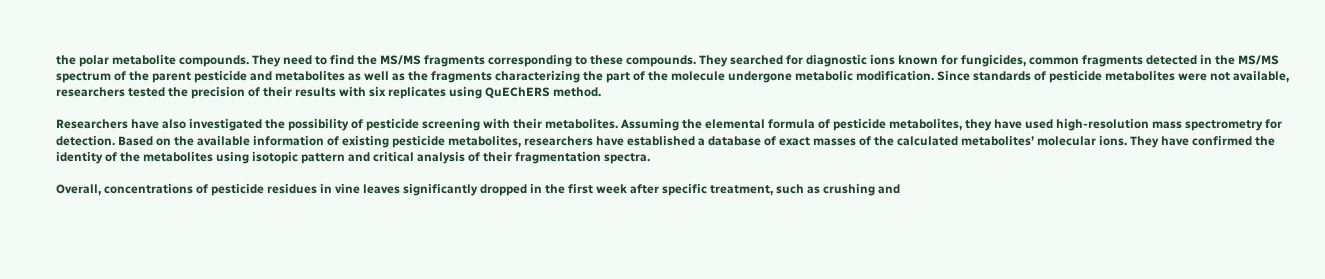the polar metabolite compounds. They need to find the MS/MS fragments corresponding to these compounds. They searched for diagnostic ions known for fungicides, common fragments detected in the MS/MS spectrum of the parent pesticide and metabolites as well as the fragments characterizing the part of the molecule undergone metabolic modification. Since standards of pesticide metabolites were not available, researchers tested the precision of their results with six replicates using QuEChERS method.

Researchers have also investigated the possibility of pesticide screening with their metabolites. Assuming the elemental formula of pesticide metabolites, they have used high-resolution mass spectrometry for detection. Based on the available information of existing pesticide metabolites, researchers have established a database of exact masses of the calculated metabolites’ molecular ions. They have confirmed the identity of the metabolites using isotopic pattern and critical analysis of their fragmentation spectra.

Overall, concentrations of pesticide residues in vine leaves significantly dropped in the first week after specific treatment, such as crushing and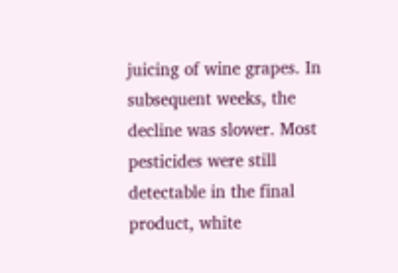juicing of wine grapes. In subsequent weeks, the decline was slower. Most pesticides were still detectable in the final product, white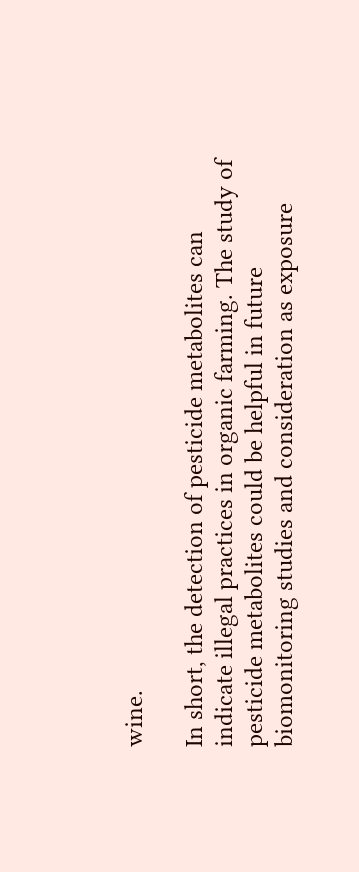wine.

In short, the detection of pesticide metabolites can indicate illegal practices in organic farming. The study of pesticide metabolites could be helpful in future biomonitoring studies and consideration as exposure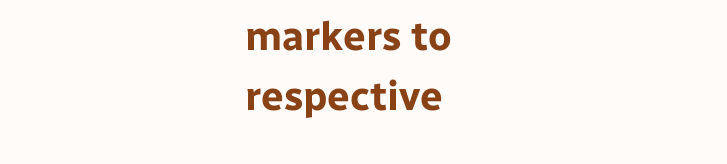markers to respective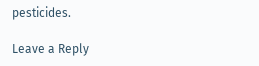pesticides.

Leave a Reply